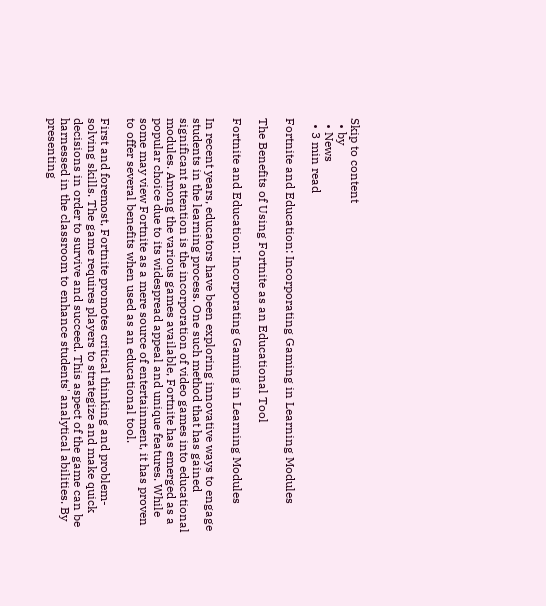Skip to content
  • by
  • News
  • 3 min read

Fortnite and Education: Incorporating Gaming in Learning Modules

The Benefits of Using Fortnite as an Educational Tool

Fortnite and Education: Incorporating Gaming in Learning Modules

In recent years, educators have been exploring innovative ways to engage students in the learning process. One such method that has gained significant attention is the incorporation of video games into educational modules. Among the various games available, Fortnite has emerged as a popular choice due to its widespread appeal and unique features. While some may view Fortnite as a mere source of entertainment, it has proven to offer several benefits when used as an educational tool.

First and foremost, Fortnite promotes critical thinking and problem-solving skills. The game requires players to strategize and make quick decisions in order to survive and succeed. This aspect of the game can be harnessed in the classroom to enhance students' analytical abilities. By presenting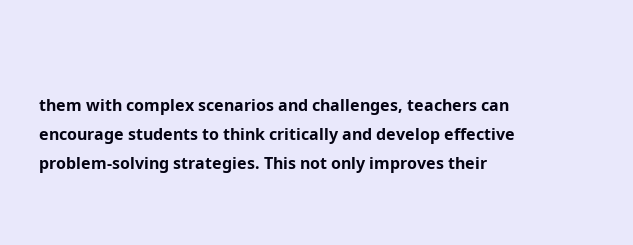them with complex scenarios and challenges, teachers can encourage students to think critically and develop effective problem-solving strategies. This not only improves their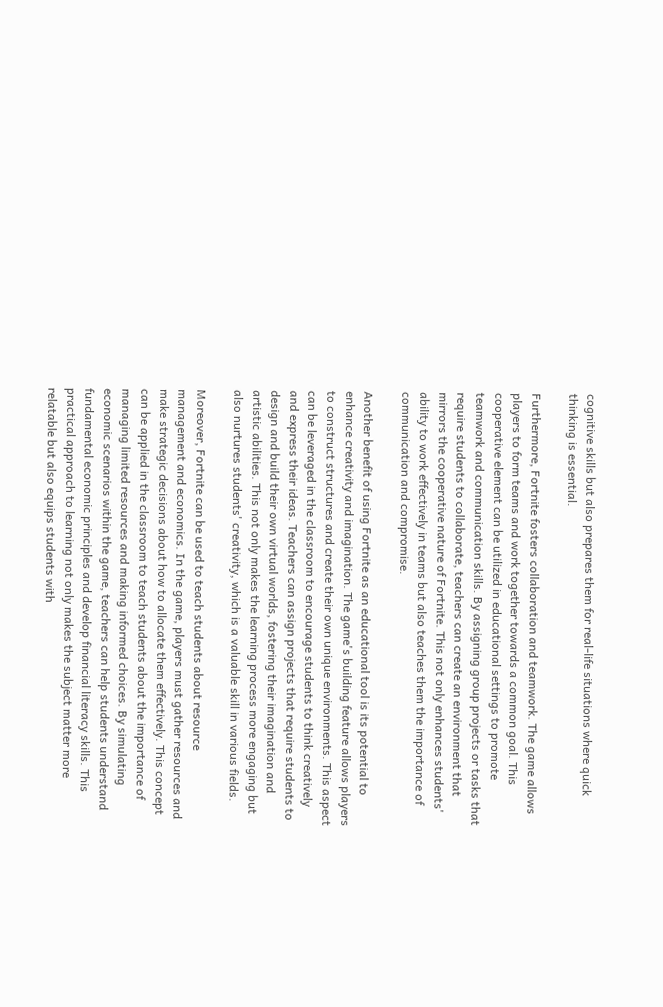cognitive skills but also prepares them for real-life situations where quick thinking is essential.

Furthermore, Fortnite fosters collaboration and teamwork. The game allows players to form teams and work together towards a common goal. This cooperative element can be utilized in educational settings to promote teamwork and communication skills. By assigning group projects or tasks that require students to collaborate, teachers can create an environment that mirrors the cooperative nature of Fortnite. This not only enhances students' ability to work effectively in teams but also teaches them the importance of communication and compromise.

Another benefit of using Fortnite as an educational tool is its potential to enhance creativity and imagination. The game's building feature allows players to construct structures and create their own unique environments. This aspect can be leveraged in the classroom to encourage students to think creatively and express their ideas. Teachers can assign projects that require students to design and build their own virtual worlds, fostering their imagination and artistic abilities. This not only makes the learning process more engaging but also nurtures students' creativity, which is a valuable skill in various fields.

Moreover, Fortnite can be used to teach students about resource management and economics. In the game, players must gather resources and make strategic decisions about how to allocate them effectively. This concept can be applied in the classroom to teach students about the importance of managing limited resources and making informed choices. By simulating economic scenarios within the game, teachers can help students understand fundamental economic principles and develop financial literacy skills. This practical approach to learning not only makes the subject matter more relatable but also equips students with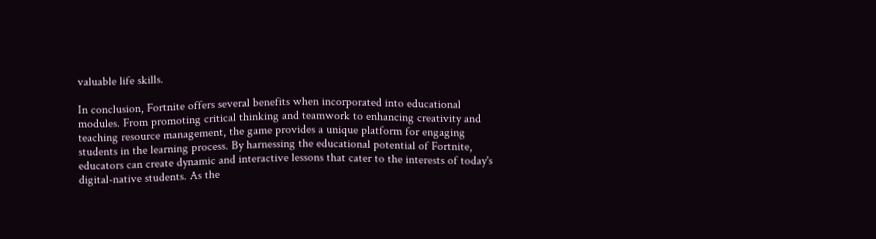valuable life skills.

In conclusion, Fortnite offers several benefits when incorporated into educational modules. From promoting critical thinking and teamwork to enhancing creativity and teaching resource management, the game provides a unique platform for engaging students in the learning process. By harnessing the educational potential of Fortnite, educators can create dynamic and interactive lessons that cater to the interests of today's digital-native students. As the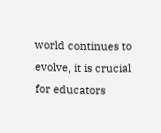world continues to evolve, it is crucial for educators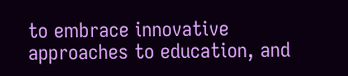to embrace innovative approaches to education, and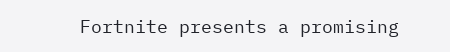Fortnite presents a promising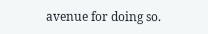avenue for doing so.